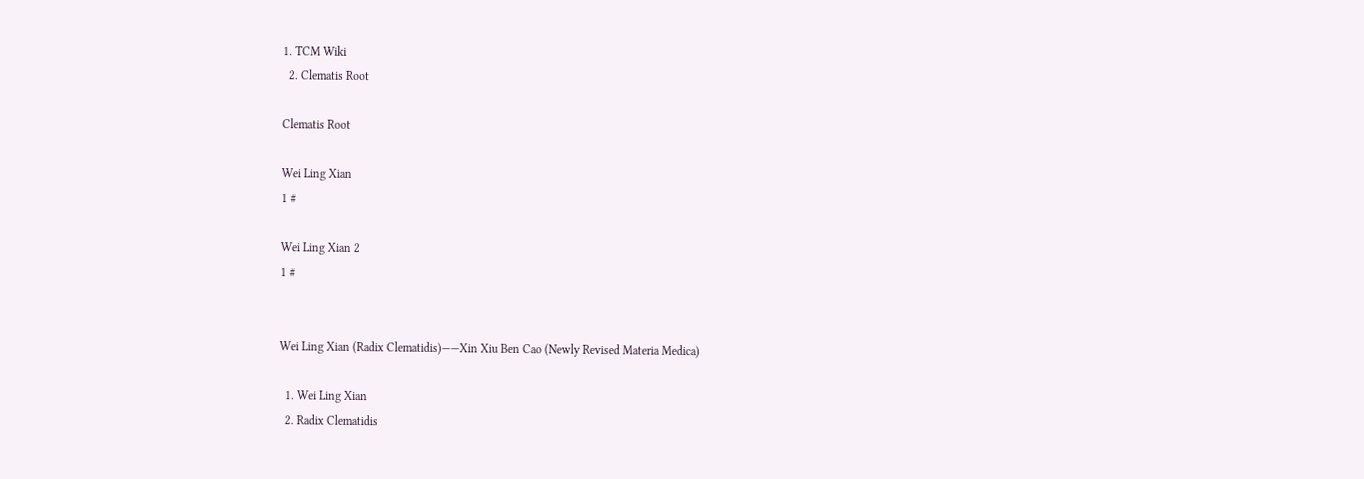1. TCM Wiki
  2. Clematis Root

Clematis Root

Wei Ling Xian
1 #

Wei Ling Xian 2
1 #


Wei Ling Xian (Radix Clematidis)——Xin Xiu Ben Cao (Newly Revised Materia Medica)

  1. Wei Ling Xian
  2. Radix Clematidis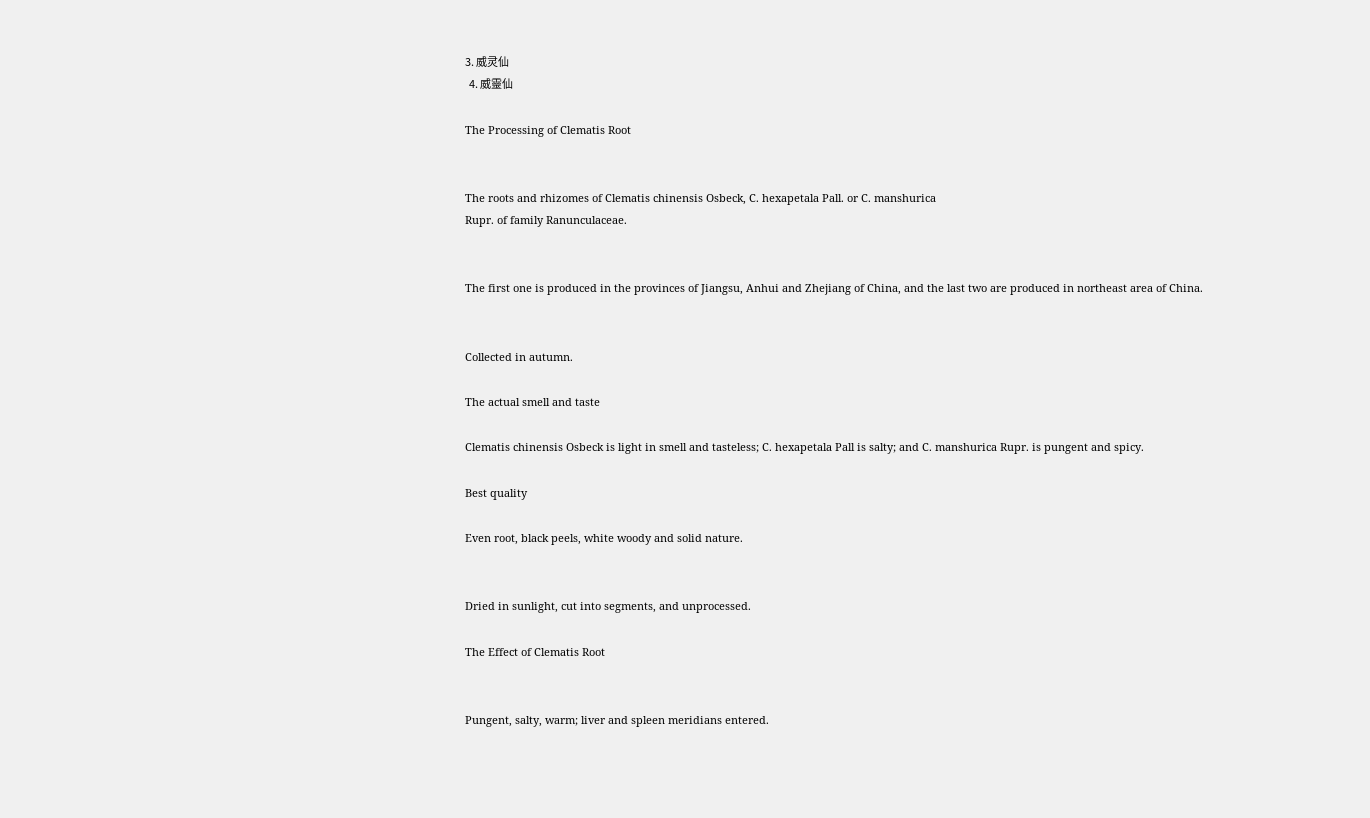3. 威灵仙
  4. 威靈仙

The Processing of Clematis Root


The roots and rhizomes of Clematis chinensis Osbeck, C. hexapetala Pall. or C. manshurica
Rupr. of family Ranunculaceae.


The first one is produced in the provinces of Jiangsu, Anhui and Zhejiang of China, and the last two are produced in northeast area of China.


Collected in autumn.

The actual smell and taste

Clematis chinensis Osbeck is light in smell and tasteless; C. hexapetala Pall is salty; and C. manshurica Rupr. is pungent and spicy.

Best quality

Even root, black peels, white woody and solid nature.


Dried in sunlight, cut into segments, and unprocessed.

The Effect of Clematis Root


Pungent, salty, warm; liver and spleen meridians entered.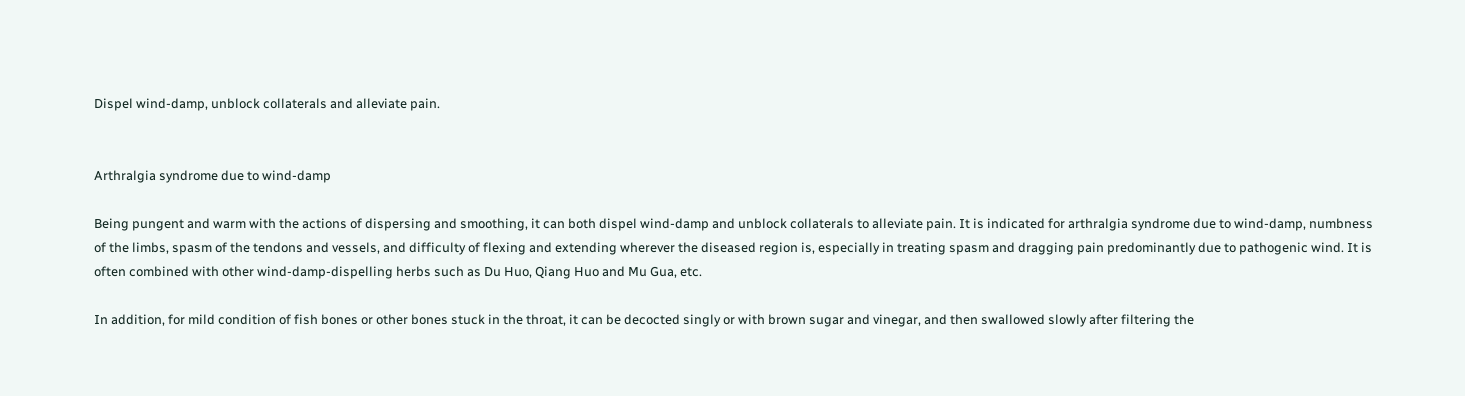Dispel wind-damp, unblock collaterals and alleviate pain.


Arthralgia syndrome due to wind-damp

Being pungent and warm with the actions of dispersing and smoothing, it can both dispel wind-damp and unblock collaterals to alleviate pain. It is indicated for arthralgia syndrome due to wind-damp, numbness of the limbs, spasm of the tendons and vessels, and difficulty of flexing and extending wherever the diseased region is, especially in treating spasm and dragging pain predominantly due to pathogenic wind. It is often combined with other wind-damp-dispelling herbs such as Du Huo, Qiang Huo and Mu Gua, etc.

In addition, for mild condition of fish bones or other bones stuck in the throat, it can be decocted singly or with brown sugar and vinegar, and then swallowed slowly after filtering the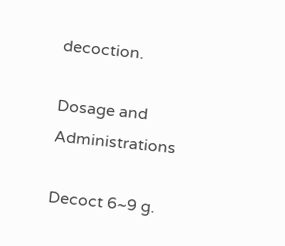decoction.

Dosage and Administrations

Decoct 6~9 g.